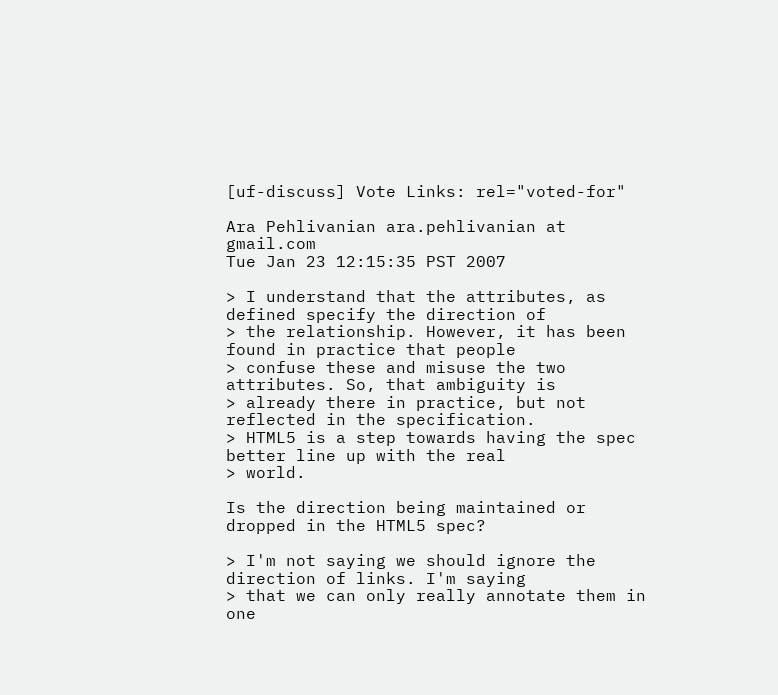[uf-discuss] Vote Links: rel="voted-for"

Ara Pehlivanian ara.pehlivanian at gmail.com
Tue Jan 23 12:15:35 PST 2007

> I understand that the attributes, as defined specify the direction of
> the relationship. However, it has been found in practice that people
> confuse these and misuse the two attributes. So, that ambiguity is
> already there in practice, but not reflected in the specification.
> HTML5 is a step towards having the spec better line up with the real
> world.

Is the direction being maintained or dropped in the HTML5 spec?

> I'm not saying we should ignore the direction of links. I'm saying
> that we can only really annotate them in one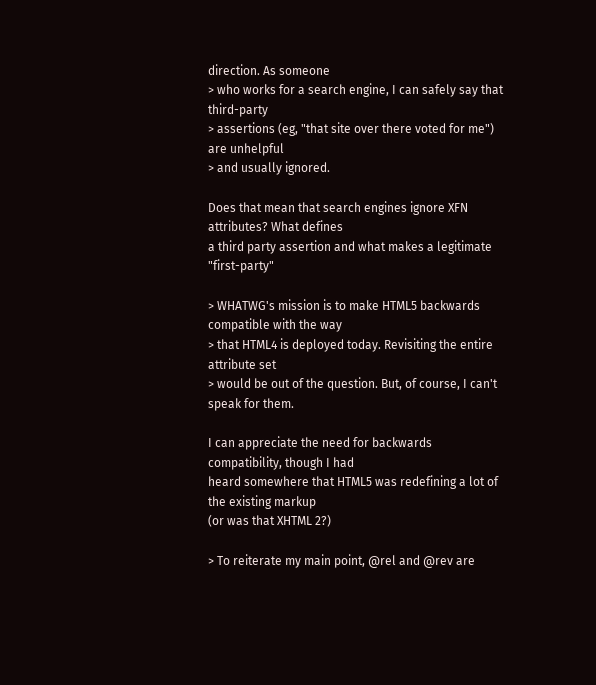direction. As someone
> who works for a search engine, I can safely say that third-party
> assertions (eg, "that site over there voted for me") are unhelpful
> and usually ignored.

Does that mean that search engines ignore XFN attributes? What defines
a third party assertion and what makes a legitimate "first-party"

> WHATWG's mission is to make HTML5 backwards compatible with the way
> that HTML4 is deployed today. Revisiting the entire attribute set
> would be out of the question. But, of course, I can't speak for them.

I can appreciate the need for backwards compatibility, though I had
heard somewhere that HTML5 was redefining a lot of the existing markup
(or was that XHTML 2?)

> To reiterate my main point, @rel and @rev are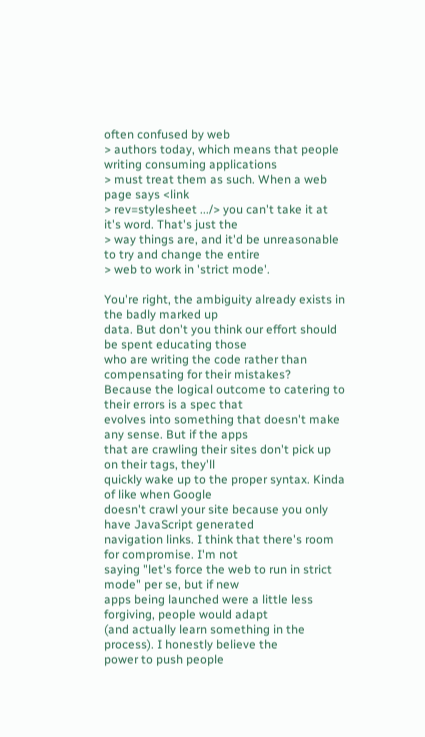often confused by web
> authors today, which means that people writing consuming applications
> must treat them as such. When a web page says <link
> rev=stylesheet .../> you can't take it at it's word. That's just the
> way things are, and it'd be unreasonable to try and change the entire
> web to work in 'strict mode'.

You're right, the ambiguity already exists in the badly marked up
data. But don't you think our effort should be spent educating those
who are writing the code rather than compensating for their mistakes?
Because the logical outcome to catering to their errors is a spec that
evolves into something that doesn't make any sense. But if the apps
that are crawling their sites don't pick up on their tags, they'll
quickly wake up to the proper syntax. Kinda of like when Google
doesn't crawl your site because you only have JavaScript generated
navigation links. I think that there's room for compromise. I'm not
saying "let's force the web to run in strict mode" per se, but if new
apps being launched were a little less forgiving, people would adapt
(and actually learn something in the process). I honestly believe the
power to push people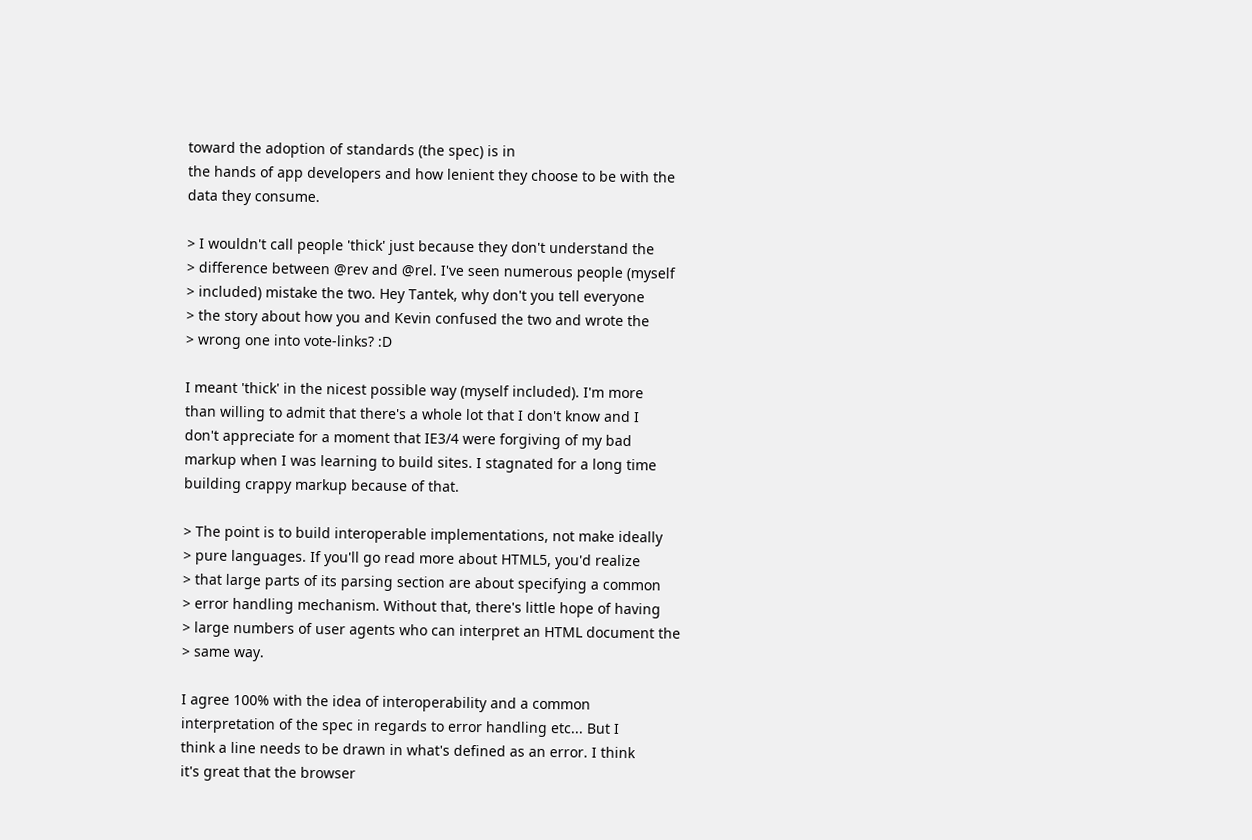toward the adoption of standards (the spec) is in
the hands of app developers and how lenient they choose to be with the
data they consume.

> I wouldn't call people 'thick' just because they don't understand the
> difference between @rev and @rel. I've seen numerous people (myself
> included) mistake the two. Hey Tantek, why don't you tell everyone
> the story about how you and Kevin confused the two and wrote the
> wrong one into vote-links? :D

I meant 'thick' in the nicest possible way (myself included). I'm more
than willing to admit that there's a whole lot that I don't know and I
don't appreciate for a moment that IE3/4 were forgiving of my bad
markup when I was learning to build sites. I stagnated for a long time
building crappy markup because of that.

> The point is to build interoperable implementations, not make ideally
> pure languages. If you'll go read more about HTML5, you'd realize
> that large parts of its parsing section are about specifying a common
> error handling mechanism. Without that, there's little hope of having
> large numbers of user agents who can interpret an HTML document the
> same way.

I agree 100% with the idea of interoperability and a common
interpretation of the spec in regards to error handling etc... But I
think a line needs to be drawn in what's defined as an error. I think
it's great that the browser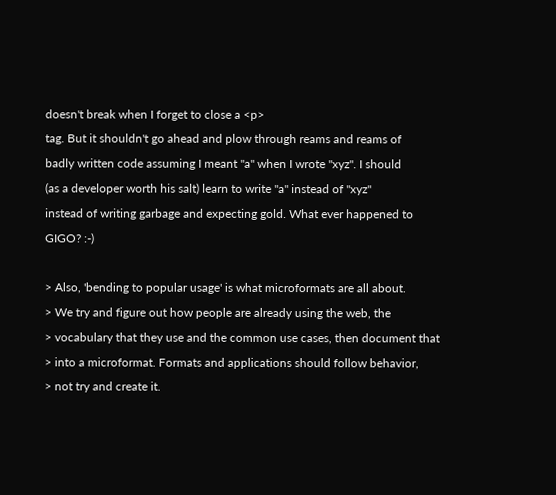doesn't break when I forget to close a <p>
tag. But it shouldn't go ahead and plow through reams and reams of
badly written code assuming I meant "a" when I wrote "xyz". I should
(as a developer worth his salt) learn to write "a" instead of "xyz"
instead of writing garbage and expecting gold. What ever happened to
GIGO? :-)

> Also, 'bending to popular usage' is what microformats are all about.
> We try and figure out how people are already using the web, the
> vocabulary that they use and the common use cases, then document that
> into a microformat. Formats and applications should follow behavior,
> not try and create it.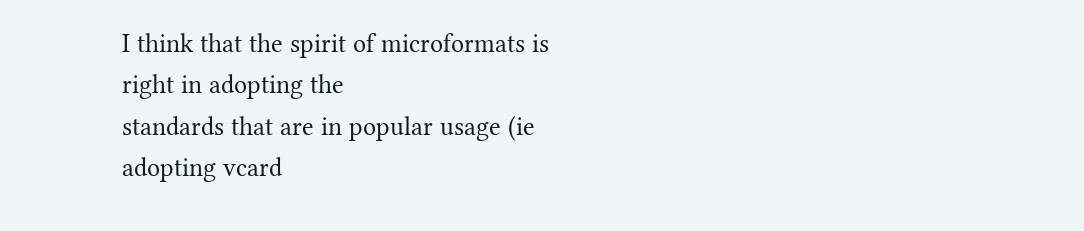I think that the spirit of microformats is right in adopting the
standards that are in popular usage (ie adopting vcard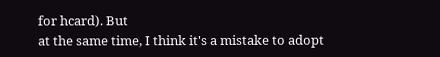for hcard). But
at the same time, I think it's a mistake to adopt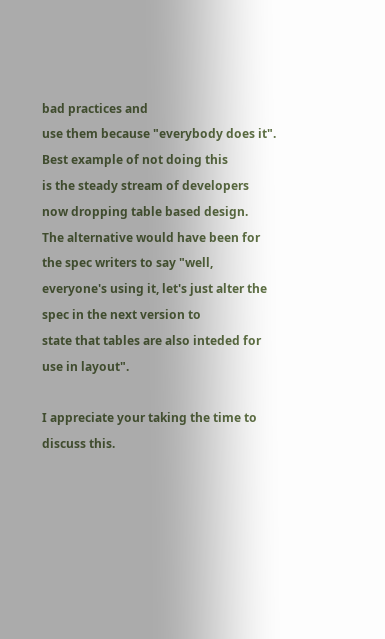bad practices and
use them because "everybody does it". Best example of not doing this
is the steady stream of developers now dropping table based design.
The alternative would have been for the spec writers to say "well,
everyone's using it, let's just alter the spec in the next version to
state that tables are also inteded for use in layout".

I appreciate your taking the time to discuss this.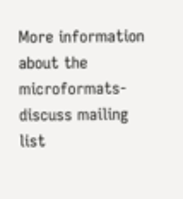More information about the microformats-discuss mailing list